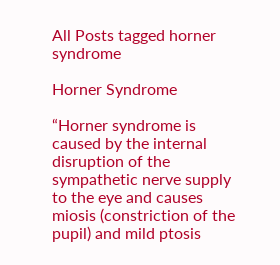All Posts tagged horner syndrome

Horner Syndrome

“Horner syndrome is caused by the internal disruption of the sympathetic nerve supply to the eye and causes miosis (constriction of the pupil) and mild ptosis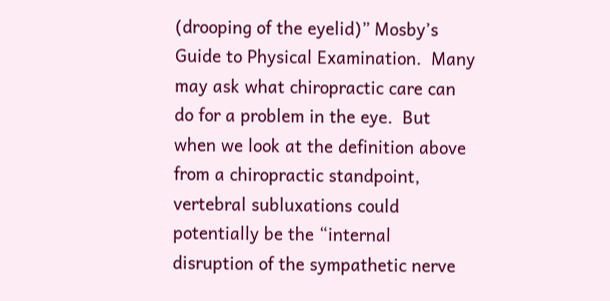(drooping of the eyelid)” Mosby’s Guide to Physical Examination.  Many may ask what chiropractic care can do for a problem in the eye.  But when we look at the definition above from a chiropractic standpoint, vertebral subluxations could potentially be the “internal disruption of the sympathetic nerve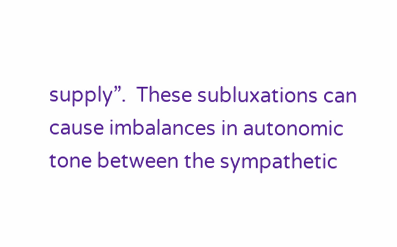supply”.  These subluxations can cause imbalances in autonomic tone between the sympathetic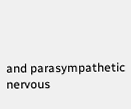and parasympathetic nervous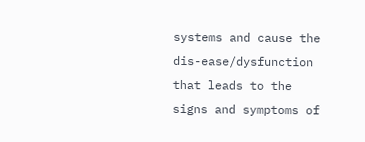systems and cause the dis-ease/dysfunction that leads to the signs and symptoms of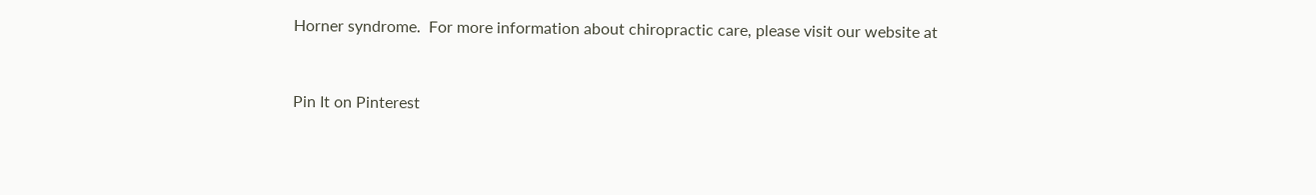Horner syndrome.  For more information about chiropractic care, please visit our website at


Pin It on Pinterest